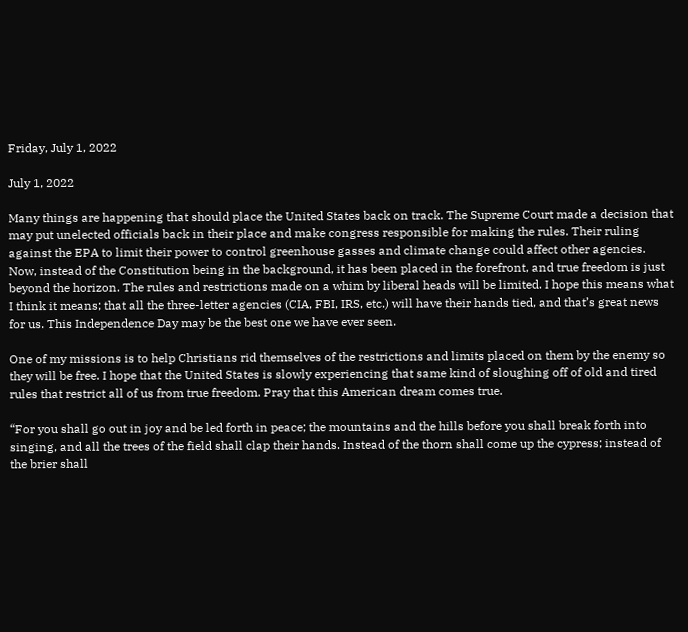Friday, July 1, 2022

July 1, 2022

Many things are happening that should place the United States back on track. The Supreme Court made a decision that may put unelected officials back in their place and make congress responsible for making the rules. Their ruling against the EPA to limit their power to control greenhouse gasses and climate change could affect other agencies. Now, instead of the Constitution being in the background, it has been placed in the forefront, and true freedom is just beyond the horizon. The rules and restrictions made on a whim by liberal heads will be limited. I hope this means what I think it means; that all the three-letter agencies (CIA, FBI, IRS, etc.) will have their hands tied, and that’s great news for us. This Independence Day may be the best one we have ever seen.

One of my missions is to help Christians rid themselves of the restrictions and limits placed on them by the enemy so they will be free. I hope that the United States is slowly experiencing that same kind of sloughing off of old and tired rules that restrict all of us from true freedom. Pray that this American dream comes true.

“For you shall go out in joy and be led forth in peace; the mountains and the hills before you shall break forth into singing, and all the trees of the field shall clap their hands. Instead of the thorn shall come up the cypress; instead of the brier shall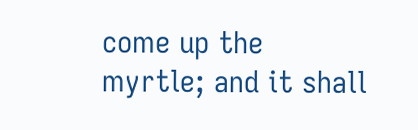come up the myrtle; and it shall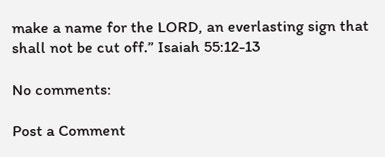make a name for the LORD, an everlasting sign that shall not be cut off.” Isaiah 55:12-13

No comments:

Post a Comment